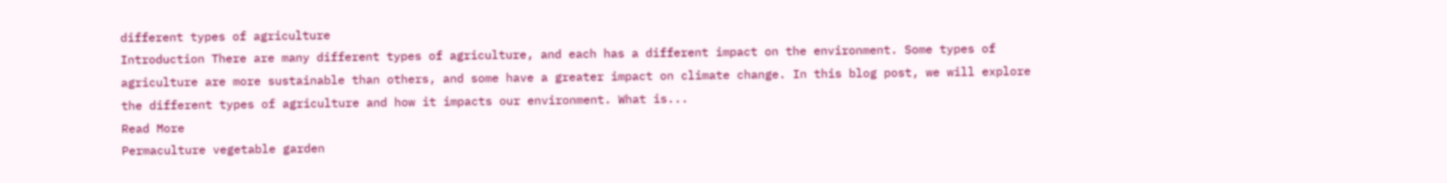different types of agriculture
Introduction There are many different types of agriculture, and each has a different impact on the environment. Some types of agriculture are more sustainable than others, and some have a greater impact on climate change. In this blog post, we will explore the different types of agriculture and how it impacts our environment. What is...
Read More
Permaculture vegetable garden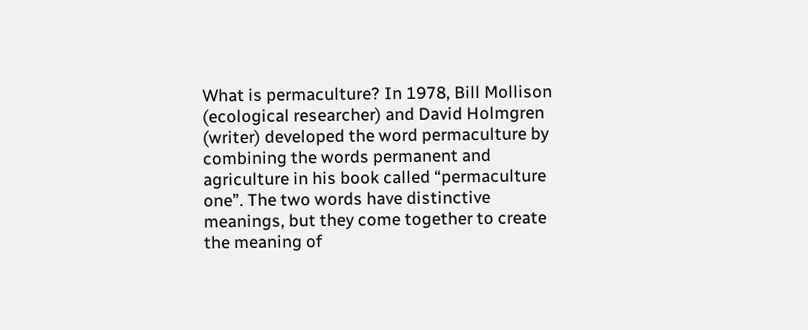What is permaculture? In 1978, Bill Mollison (ecological researcher) and David Holmgren (writer) developed the word permaculture by combining the words permanent and agriculture in his book called “permaculture one”. The two words have distinctive meanings, but they come together to create the meaning of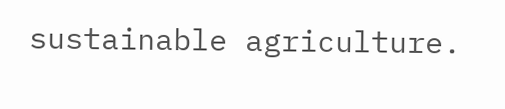sustainable agriculture.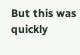But this was quickly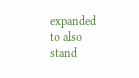expanded to also stand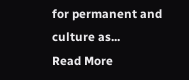for permanent and culture as...
Read More